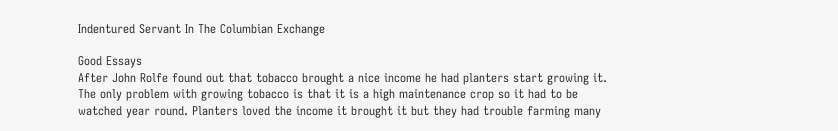Indentured Servant In The Columbian Exchange

Good Essays
After John Rolfe found out that tobacco brought a nice income he had planters start growing it. The only problem with growing tobacco is that it is a high maintenance crop so it had to be watched year round. Planters loved the income it brought it but they had trouble farming many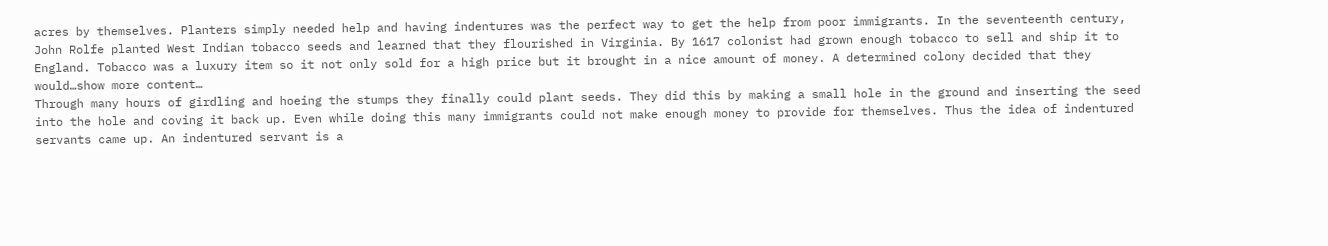acres by themselves. Planters simply needed help and having indentures was the perfect way to get the help from poor immigrants. In the seventeenth century, John Rolfe planted West Indian tobacco seeds and learned that they flourished in Virginia. By 1617 colonist had grown enough tobacco to sell and ship it to England. Tobacco was a luxury item so it not only sold for a high price but it brought in a nice amount of money. A determined colony decided that they would…show more content…
Through many hours of girdling and hoeing the stumps they finally could plant seeds. They did this by making a small hole in the ground and inserting the seed into the hole and coving it back up. Even while doing this many immigrants could not make enough money to provide for themselves. Thus the idea of indentured servants came up. An indentured servant is a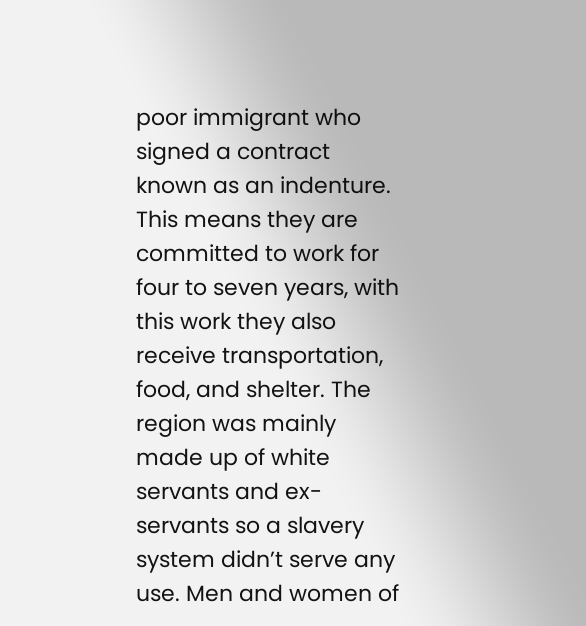poor immigrant who signed a contract known as an indenture. This means they are committed to work for four to seven years, with this work they also receive transportation, food, and shelter. The region was mainly made up of white servants and ex-servants so a slavery system didn’t serve any use. Men and women of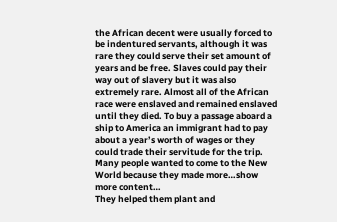the African decent were usually forced to be indentured servants, although it was rare they could serve their set amount of years and be free. Slaves could pay their way out of slavery but it was also extremely rare. Almost all of the African race were enslaved and remained enslaved until they died. To buy a passage aboard a ship to America an immigrant had to pay about a year’s worth of wages or they could trade their servitude for the trip. Many people wanted to come to the New World because they made more…show more content…
They helped them plant and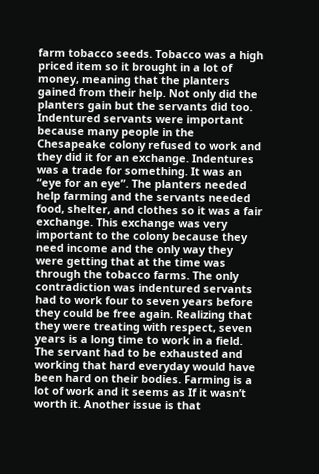farm tobacco seeds. Tobacco was a high priced item so it brought in a lot of money, meaning that the planters gained from their help. Not only did the planters gain but the servants did too. Indentured servants were important because many people in the Chesapeake colony refused to work and they did it for an exchange. Indentures was a trade for something. It was an “eye for an eye”. The planters needed help farming and the servants needed food, shelter, and clothes so it was a fair exchange. This exchange was very important to the colony because they need income and the only way they were getting that at the time was through the tobacco farms. The only contradiction was indentured servants had to work four to seven years before they could be free again. Realizing that they were treating with respect, seven years is a long time to work in a field. The servant had to be exhausted and working that hard everyday would have been hard on their bodies. Farming is a lot of work and it seems as If it wasn’t worth it. Another issue is that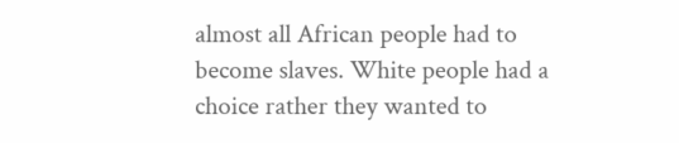almost all African people had to become slaves. White people had a choice rather they wanted to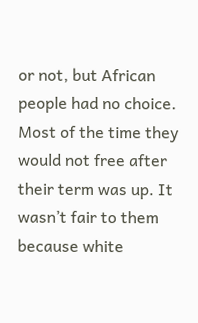or not, but African people had no choice. Most of the time they would not free after their term was up. It wasn’t fair to them because white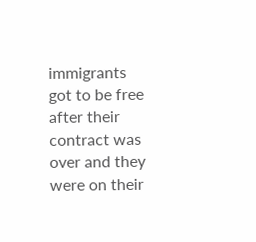immigrants got to be free after their contract was over and they were on their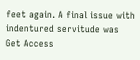feet again. A final issue with indentured servitude was
Get Access